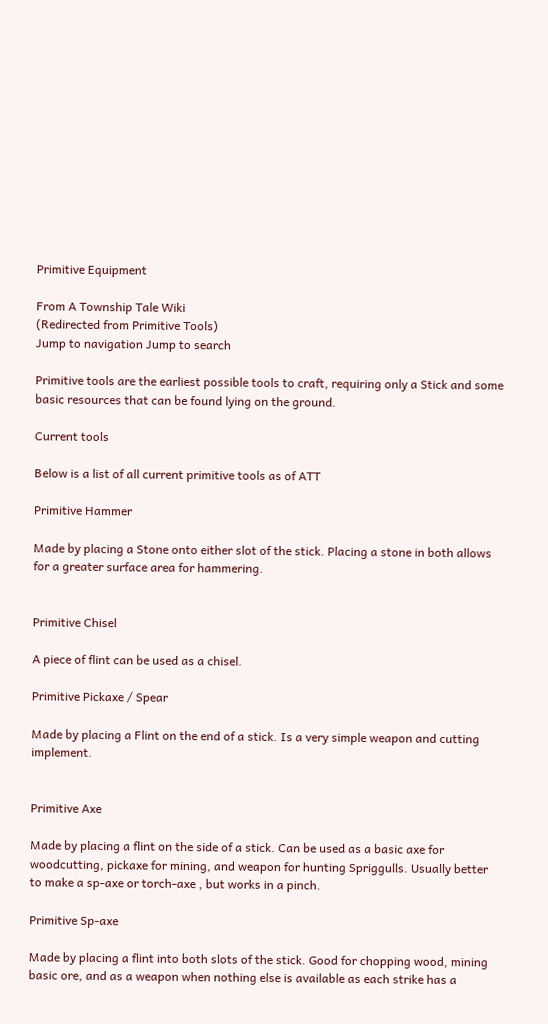Primitive Equipment

From A Township Tale Wiki
(Redirected from Primitive Tools)
Jump to navigation Jump to search

Primitive tools are the earliest possible tools to craft, requiring only a Stick and some basic resources that can be found lying on the ground.

Current tools

Below is a list of all current primitive tools as of ATT

Primitive Hammer

Made by placing a Stone onto either slot of the stick. Placing a stone in both allows for a greater surface area for hammering.


Primitive Chisel

A piece of flint can be used as a chisel.

Primitive Pickaxe / Spear

Made by placing a Flint on the end of a stick. Is a very simple weapon and cutting implement.


Primitive Axe

Made by placing a flint on the side of a stick. Can be used as a basic axe for woodcutting, pickaxe for mining, and weapon for hunting Spriggulls. Usually better to make a sp-axe or torch-axe , but works in a pinch.

Primitive Sp-axe

Made by placing a flint into both slots of the stick. Good for chopping wood, mining basic ore, and as a weapon when nothing else is available as each strike has a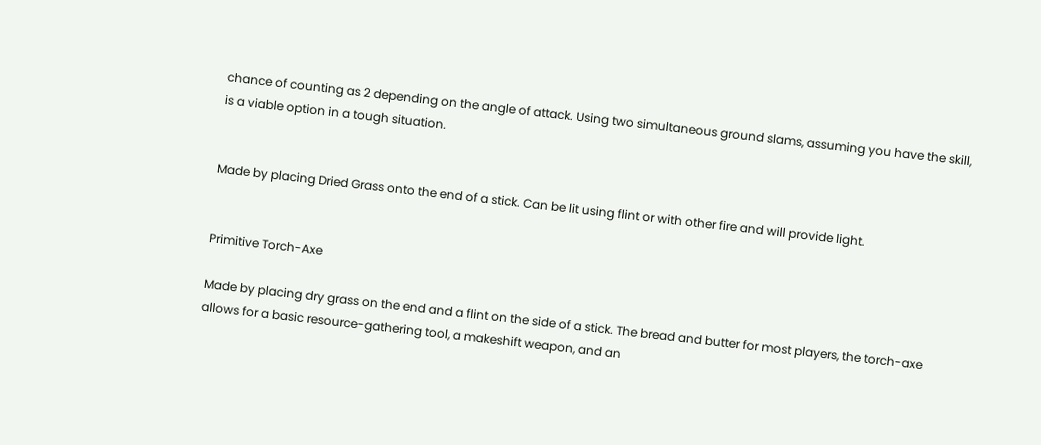chance of counting as 2 depending on the angle of attack. Using two simultaneous ground slams, assuming you have the skill, is a viable option in a tough situation.


Made by placing Dried Grass onto the end of a stick. Can be lit using flint or with other fire and will provide light.


Primitive Torch-Axe

Made by placing dry grass on the end and a flint on the side of a stick. The bread and butter for most players, the torch-axe allows for a basic resource-gathering tool, a makeshift weapon, and an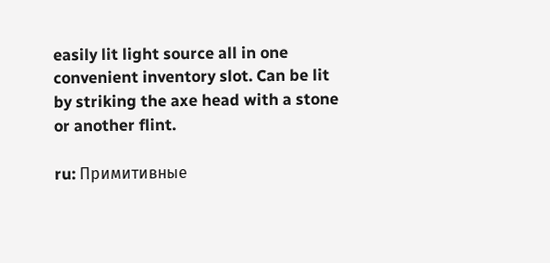easily lit light source all in one convenient inventory slot. Can be lit by striking the axe head with a stone or another flint.

ru: Примитивные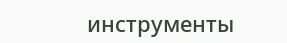инструменты